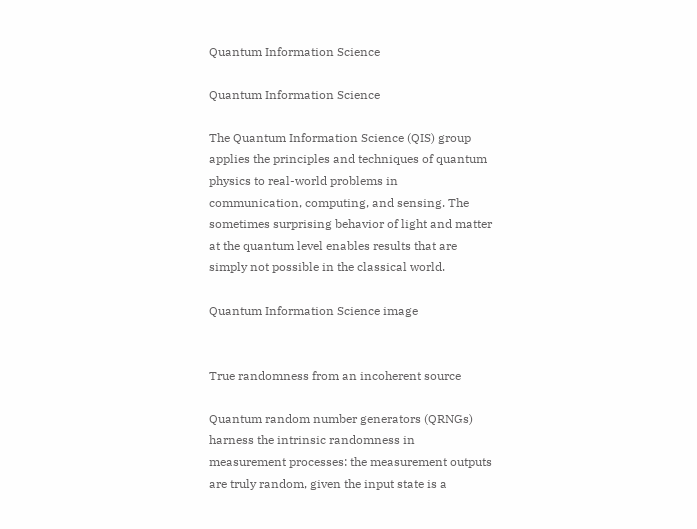Quantum Information Science

Quantum Information Science

The Quantum Information Science (QIS) group applies the principles and techniques of quantum physics to real-world problems in communication, computing, and sensing. The sometimes surprising behavior of light and matter at the quantum level enables results that are simply not possible in the classical world.

Quantum Information Science image


True randomness from an incoherent source

Quantum random number generators (QRNGs) harness the intrinsic randomness in measurement processes: the measurement outputs are truly random, given the input state is a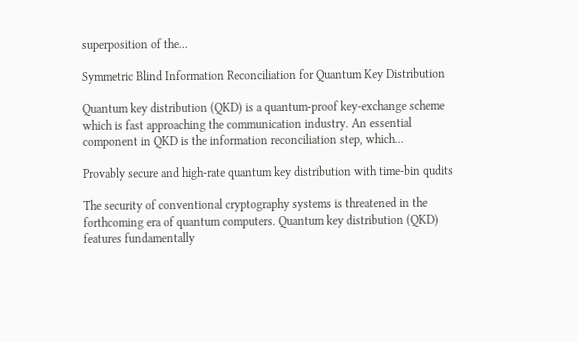superposition of the...

Symmetric Blind Information Reconciliation for Quantum Key Distribution

Quantum key distribution (QKD) is a quantum-proof key-exchange scheme which is fast approaching the communication industry. An essential component in QKD is the information reconciliation step, which...

Provably secure and high-rate quantum key distribution with time-bin qudits

The security of conventional cryptography systems is threatened in the forthcoming era of quantum computers. Quantum key distribution (QKD) features fundamentally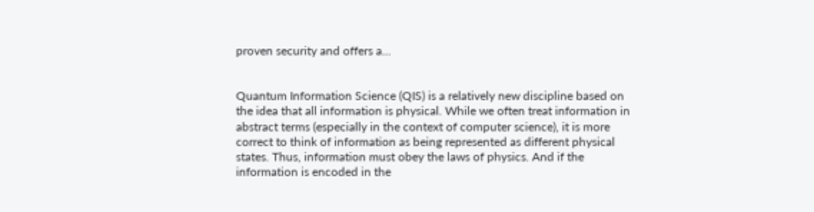proven security and offers a...


Quantum Information Science (QIS) is a relatively new discipline based on the idea that all information is physical. While we often treat information in abstract terms (especially in the context of computer science), it is more correct to think of information as being represented as different physical states. Thus, information must obey the laws of physics. And if the information is encoded in the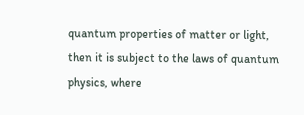quantum properties of matter or light, then it is subject to the laws of quantum physics, where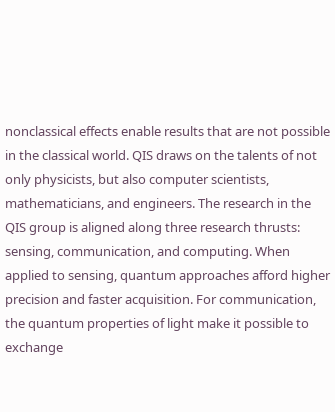nonclassical effects enable results that are not possible in the classical world. QIS draws on the talents of not only physicists, but also computer scientists, mathematicians, and engineers. The research in the QIS group is aligned along three research thrusts: sensing, communication, and computing. When applied to sensing, quantum approaches afford higher precision and faster acquisition. For communication, the quantum properties of light make it possible to exchange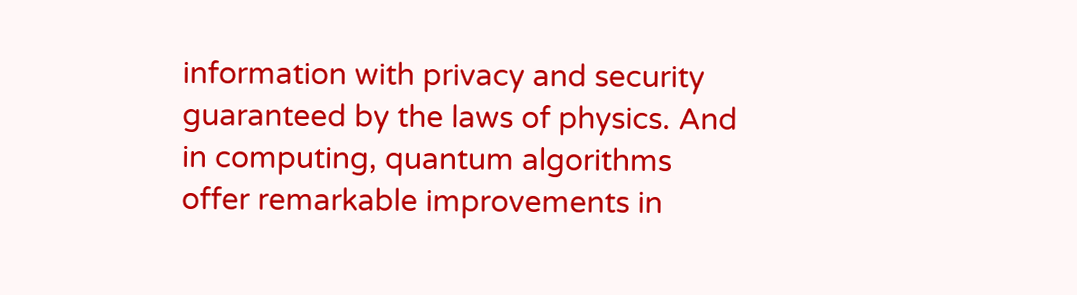information with privacy and security guaranteed by the laws of physics. And in computing, quantum algorithms offer remarkable improvements in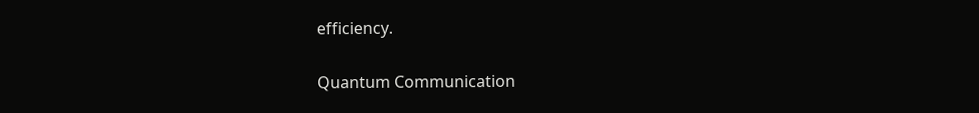efficiency.


Quantum Communication